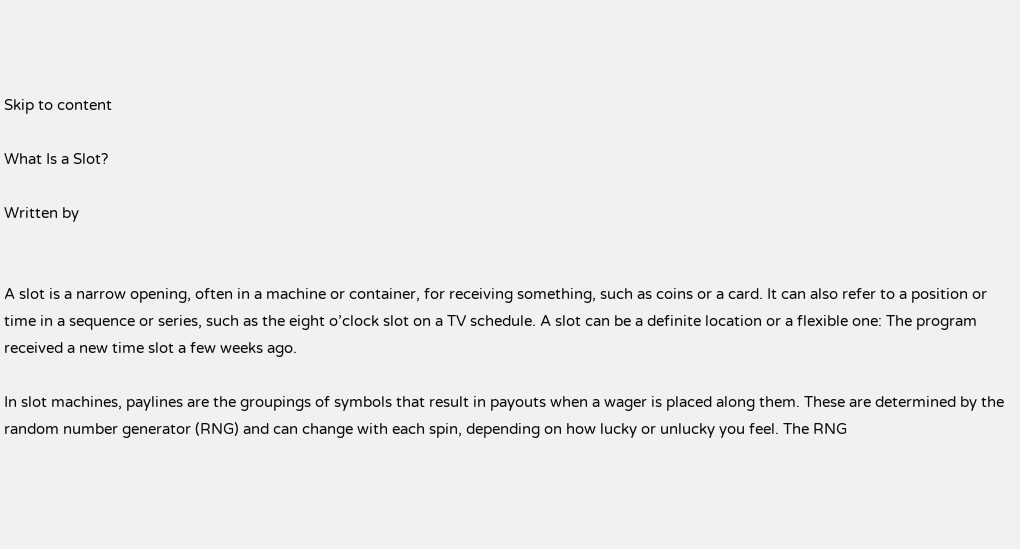Skip to content

What Is a Slot?

Written by


A slot is a narrow opening, often in a machine or container, for receiving something, such as coins or a card. It can also refer to a position or time in a sequence or series, such as the eight o’clock slot on a TV schedule. A slot can be a definite location or a flexible one: The program received a new time slot a few weeks ago.

In slot machines, paylines are the groupings of symbols that result in payouts when a wager is placed along them. These are determined by the random number generator (RNG) and can change with each spin, depending on how lucky or unlucky you feel. The RNG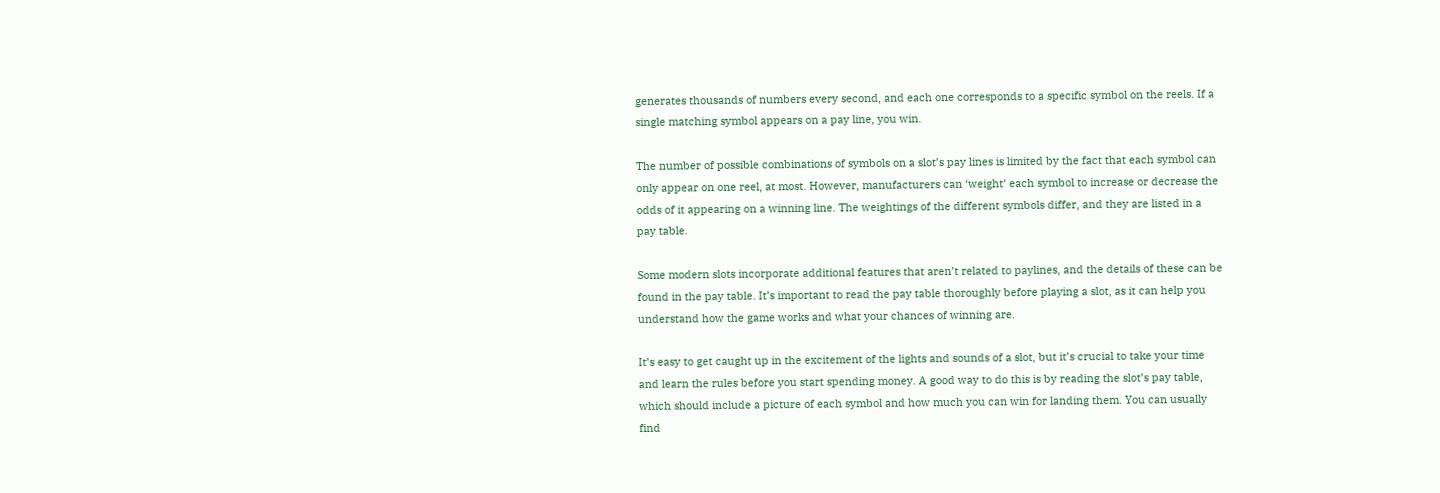generates thousands of numbers every second, and each one corresponds to a specific symbol on the reels. If a single matching symbol appears on a pay line, you win.

The number of possible combinations of symbols on a slot’s pay lines is limited by the fact that each symbol can only appear on one reel, at most. However, manufacturers can ‘weight’ each symbol to increase or decrease the odds of it appearing on a winning line. The weightings of the different symbols differ, and they are listed in a pay table.

Some modern slots incorporate additional features that aren’t related to paylines, and the details of these can be found in the pay table. It’s important to read the pay table thoroughly before playing a slot, as it can help you understand how the game works and what your chances of winning are.

It’s easy to get caught up in the excitement of the lights and sounds of a slot, but it’s crucial to take your time and learn the rules before you start spending money. A good way to do this is by reading the slot’s pay table, which should include a picture of each symbol and how much you can win for landing them. You can usually find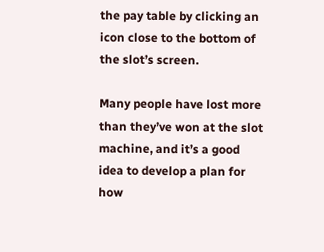the pay table by clicking an icon close to the bottom of the slot’s screen.

Many people have lost more than they’ve won at the slot machine, and it’s a good idea to develop a plan for how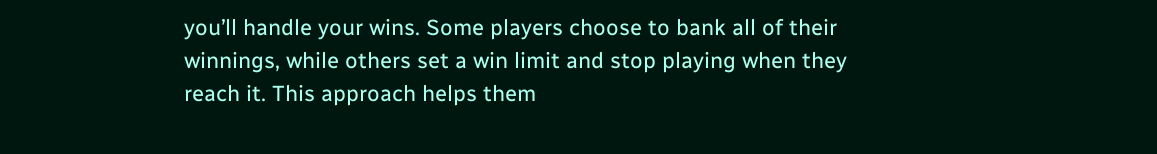you’ll handle your wins. Some players choose to bank all of their winnings, while others set a win limit and stop playing when they reach it. This approach helps them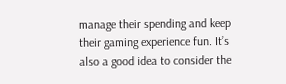manage their spending and keep their gaming experience fun. It’s also a good idea to consider the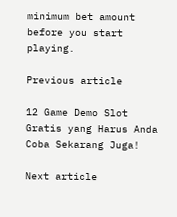minimum bet amount before you start playing.

Previous article

12 Game Demo Slot Gratis yang Harus Anda Coba Sekarang Juga!

Next article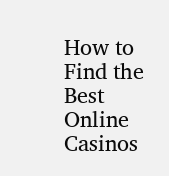How to Find the Best Online Casinos